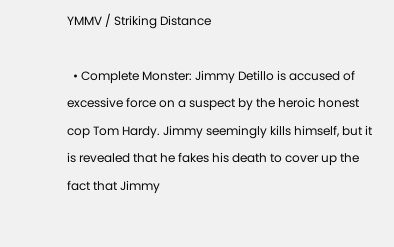YMMV / Striking Distance

  • Complete Monster: Jimmy Detillo is accused of excessive force on a suspect by the heroic honest cop Tom Hardy. Jimmy seemingly kills himself, but it is revealed that he fakes his death to cover up the fact that Jimmy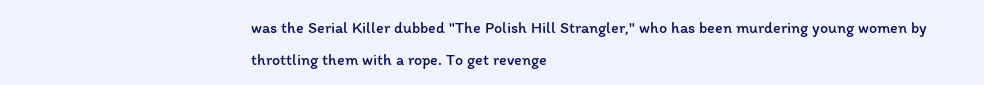was the Serial Killer dubbed "The Polish Hill Strangler," who has been murdering young women by throttling them with a rope. To get revenge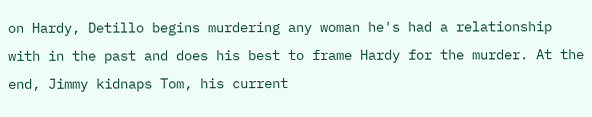on Hardy, Detillo begins murdering any woman he's had a relationship with in the past and does his best to frame Hardy for the murder. At the end, Jimmy kidnaps Tom, his current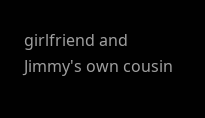girlfriend and Jimmy's own cousin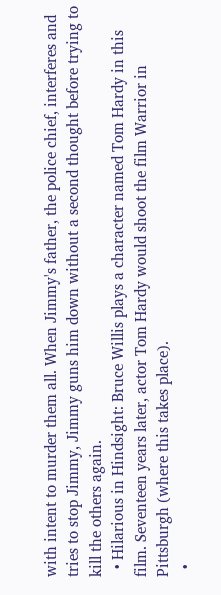with intent to murder them all. When Jimmy's father, the police chief, interferes and tries to stop Jimmy, Jimmy guns him down without a second thought before trying to kill the others again.
  • Hilarious in Hindsight: Bruce Willis plays a character named Tom Hardy in this film. Seventeen years later, actor Tom Hardy would shoot the film Warrior in Pittsburgh (where this takes place).
  •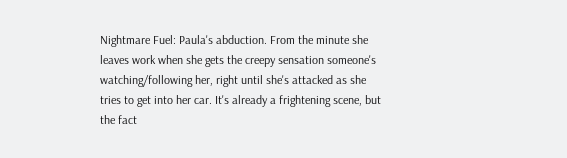Nightmare Fuel: Paula's abduction. From the minute she leaves work when she gets the creepy sensation someone's watching/following her, right until she's attacked as she tries to get into her car. It's already a frightening scene, but the fact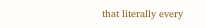that literally every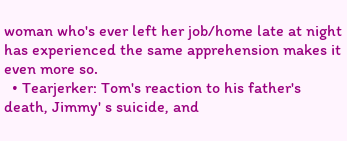woman who's ever left her job/home late at night has experienced the same apprehension makes it even more so.
  • Tearjerker: Tom's reaction to his father's death, Jimmy' s suicide, and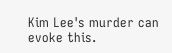Kim Lee's murder can evoke this.